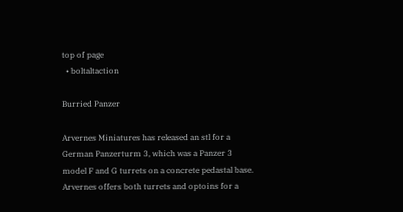top of page
  • boltaltaction

Burried Panzer

Arvernes Miniatures has released an stl for a German Panzerturm 3, which was a Panzer 3 model F and G turrets on a concrete pedastal base. Arvernes offers both turrets and optoins for a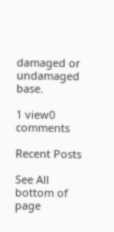damaged or undamaged base.

1 view0 comments

Recent Posts

See All
bottom of page